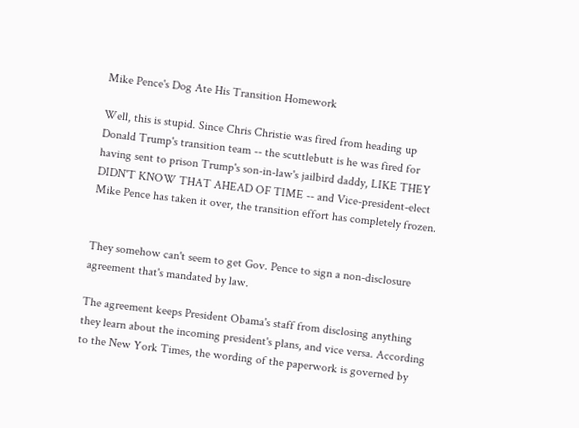Mike Pence's Dog Ate His Transition Homework

Well, this is stupid. Since Chris Christie was fired from heading up Donald Trump's transition team -- the scuttlebutt is he was fired for having sent to prison Trump's son-in-law's jailbird daddy, LIKE THEY DIDN'T KNOW THAT AHEAD OF TIME -- and Vice-president-elect Mike Pence has taken it over, the transition effort has completely frozen.


They somehow can't seem to get Gov. Pence to sign a non-disclosure agreement that's mandated by law.

The agreement keeps President Obama's staff from disclosing anything they learn about the incoming president's plans, and vice versa. According to the New York Times, the wording of the paperwork is governed by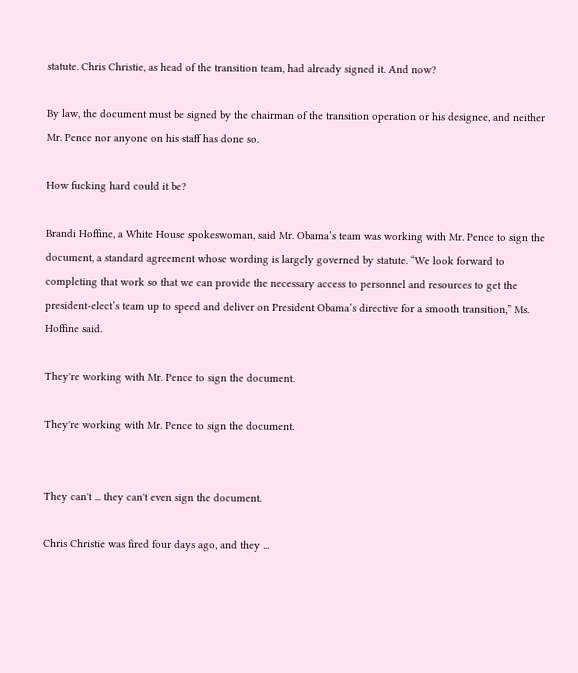statute. Chris Christie, as head of the transition team, had already signed it. And now?

By law, the document must be signed by the chairman of the transition operation or his designee, and neither Mr. Pence nor anyone on his staff has done so.

How fucking hard could it be?

Brandi Hoffine, a White House spokeswoman, said Mr. Obama’s team was working with Mr. Pence to sign the document, a standard agreement whose wording is largely governed by statute. “We look forward to completing that work so that we can provide the necessary access to personnel and resources to get the president-elect’s team up to speed and deliver on President Obama’s directive for a smooth transition,” Ms. Hoffine said.

They're working with Mr. Pence to sign the document.

They're working with Mr. Pence to sign the document.


They can't ... they can't even sign the document.

Chris Christie was fired four days ago, and they ...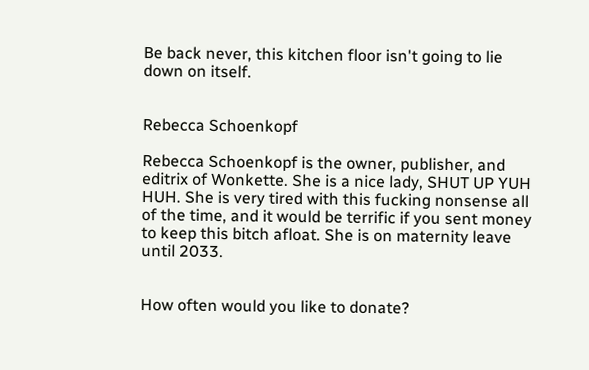Be back never, this kitchen floor isn't going to lie down on itself.


Rebecca Schoenkopf

Rebecca Schoenkopf is the owner, publisher, and editrix of Wonkette. She is a nice lady, SHUT UP YUH HUH. She is very tired with this fucking nonsense all of the time, and it would be terrific if you sent money to keep this bitch afloat. She is on maternity leave until 2033.


How often would you like to donate?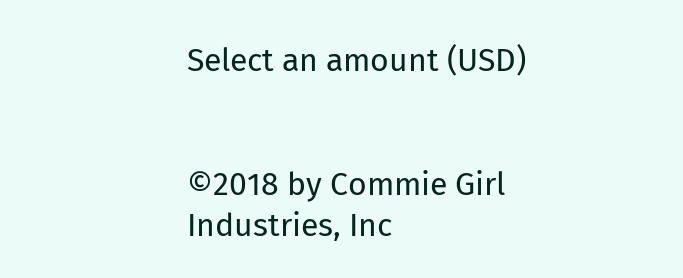Select an amount (USD)


©2018 by Commie Girl Industries, Inc